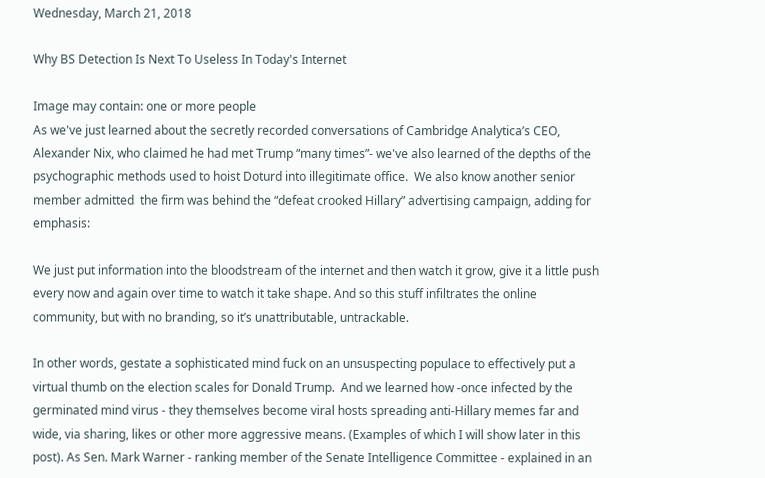Wednesday, March 21, 2018

Why BS Detection Is Next To Useless In Today's Internet

Image may contain: one or more people
As we've just learned about the secretly recorded conversations of Cambridge Analytica’s CEO, Alexander Nix, who claimed he had met Trump “many times”- we've also learned of the depths of the psychographic methods used to hoist Doturd into illegitimate office.  We also know another senior member admitted  the firm was behind the “defeat crooked Hillary” advertising campaign, adding for emphasis:

We just put information into the bloodstream of the internet and then watch it grow, give it a little push every now and again over time to watch it take shape. And so this stuff infiltrates the online community, but with no branding, so it’s unattributable, untrackable.

In other words, gestate a sophisticated mind fuck on an unsuspecting populace to effectively put a virtual thumb on the election scales for Donald Trump.  And we learned how -once infected by the germinated mind virus - they themselves become viral hosts spreading anti-Hillary memes far and wide, via sharing, likes or other more aggressive means. (Examples of which I will show later in this post). As Sen. Mark Warner - ranking member of the Senate Intelligence Committee - explained in an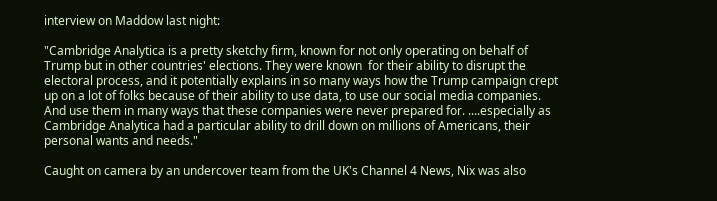interview on Maddow last night:

"Cambridge Analytica is a pretty sketchy firm, known for not only operating on behalf of Trump but in other countries' elections. They were known  for their ability to disrupt the electoral process, and it potentially explains in so many ways how the Trump campaign crept up on a lot of folks because of their ability to use data, to use our social media companies. And use them in many ways that these companies were never prepared for. ....especially as Cambridge Analytica had a particular ability to drill down on millions of Americans, their personal wants and needs."

Caught on camera by an undercover team from the UK's Channel 4 News, Nix was also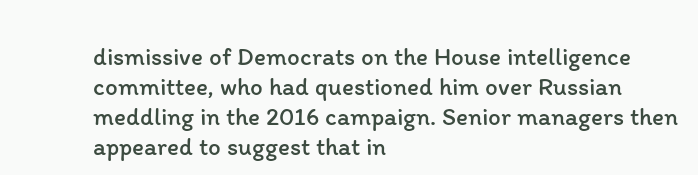dismissive of Democrats on the House intelligence committee, who had questioned him over Russian meddling in the 2016 campaign. Senior managers then appeared to suggest that in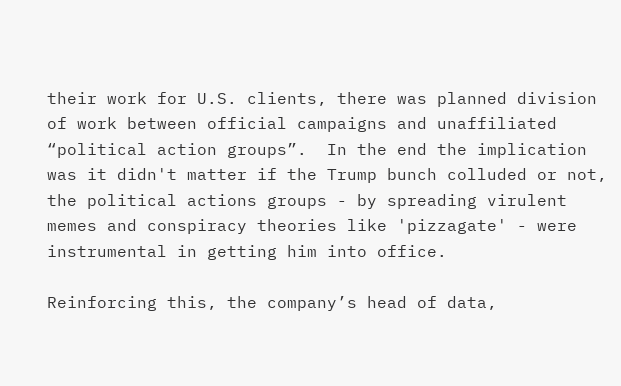their work for U.S. clients, there was planned division of work between official campaigns and unaffiliated “political action groups”.  In the end the implication was it didn't matter if the Trump bunch colluded or not, the political actions groups - by spreading virulent memes and conspiracy theories like 'pizzagate' - were instrumental in getting him into office.

Reinforcing this, the company’s head of data,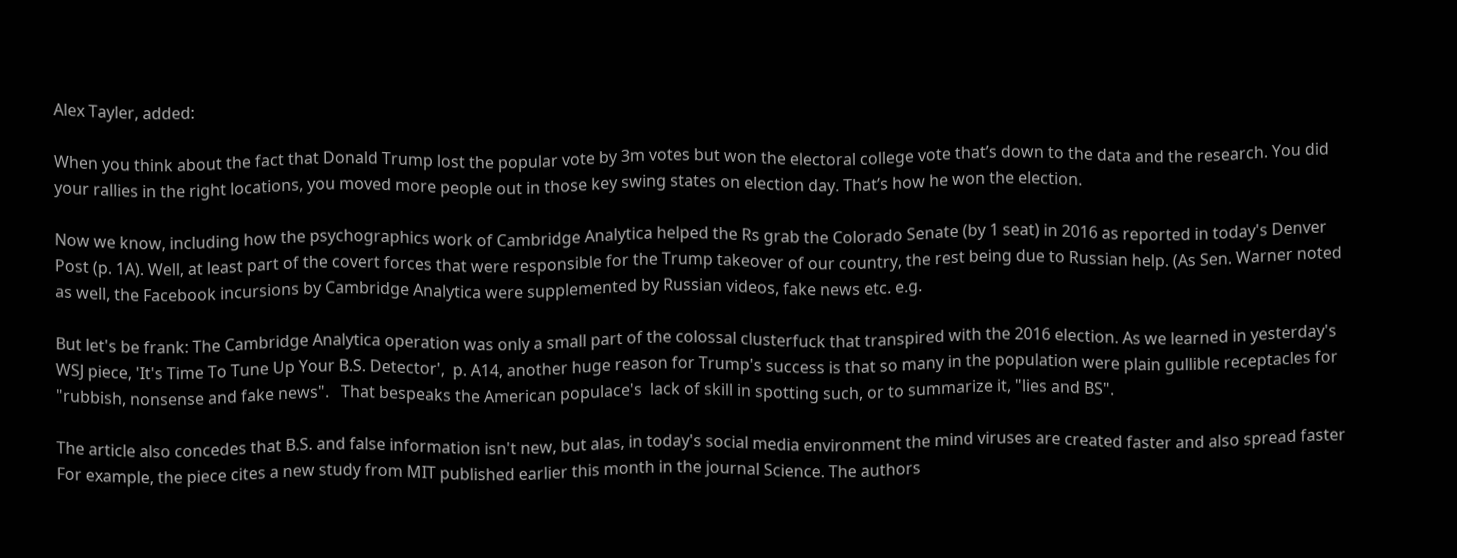Alex Tayler, added:

When you think about the fact that Donald Trump lost the popular vote by 3m votes but won the electoral college vote that’s down to the data and the research. You did your rallies in the right locations, you moved more people out in those key swing states on election day. That’s how he won the election.

Now we know, including how the psychographics work of Cambridge Analytica helped the Rs grab the Colorado Senate (by 1 seat) in 2016 as reported in today's Denver Post (p. 1A). Well, at least part of the covert forces that were responsible for the Trump takeover of our country, the rest being due to Russian help. (As Sen. Warner noted as well, the Facebook incursions by Cambridge Analytica were supplemented by Russian videos, fake news etc. e.g.

But let's be frank: The Cambridge Analytica operation was only a small part of the colossal clusterfuck that transpired with the 2016 election. As we learned in yesterday's WSJ piece, 'It's Time To Tune Up Your B.S. Detector',  p. A14, another huge reason for Trump's success is that so many in the population were plain gullible receptacles for "rubbish, nonsense and fake news".   That bespeaks the American populace's  lack of skill in spotting such, or to summarize it, "lies and BS".

The article also concedes that B.S. and false information isn't new, but alas, in today's social media environment the mind viruses are created faster and also spread faster   For example, the piece cites a new study from MIT published earlier this month in the journal Science. The authors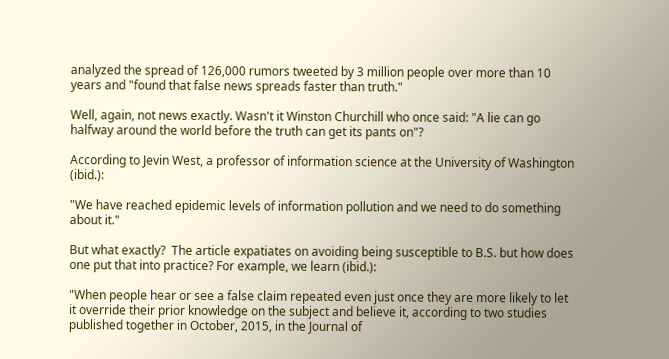analyzed the spread of 126,000 rumors tweeted by 3 million people over more than 10 years and "found that false news spreads faster than truth."

Well, again, not news exactly. Wasn't it Winston Churchill who once said: "A lie can go halfway around the world before the truth can get its pants on"?

According to Jevin West, a professor of information science at the University of Washington (ibid.):

"We have reached epidemic levels of information pollution and we need to do something about it."

But what exactly?  The article expatiates on avoiding being susceptible to B.S. but how does one put that into practice? For example, we learn (ibid.):

"When people hear or see a false claim repeated even just once they are more likely to let it override their prior knowledge on the subject and believe it, according to two studies published together in October, 2015, in the Journal of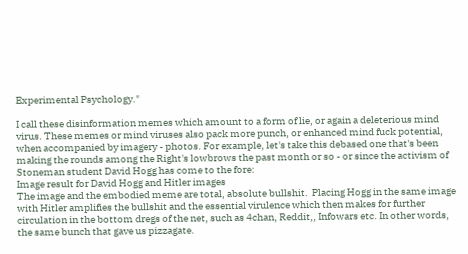Experimental Psychology."

I call these disinformation memes which amount to a form of lie, or again a deleterious mind virus. These memes or mind viruses also pack more punch, or enhanced mind fuck potential, when accompanied by imagery - photos. For example, let's take this debased one that's been making the rounds among the Right's lowbrows the past month or so - or since the activism of Stoneman student David Hogg has come to the fore:
Image result for David Hogg and Hitler images
The image and the embodied meme are total, absolute bullshit.  Placing Hogg in the same image with Hitler amplifies the bullshit and the essential virulence which then makes for further circulation in the bottom dregs of the net, such as 4chan, Reddit,, Infowars etc. In other words, the same bunch that gave us pizzagate.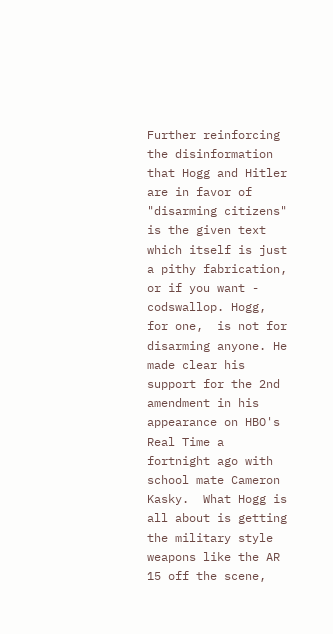Further reinforcing the disinformation that Hogg and Hitler are in favor of "disarming citizens" is the given text which itself is just a pithy fabrication, or if you want - codswallop. Hogg, for one,  is not for disarming anyone. He made clear his support for the 2nd amendment in his appearance on HBO's Real Time a fortnight ago with school mate Cameron Kasky.  What Hogg is all about is getting the military style weapons like the AR 15 off the scene,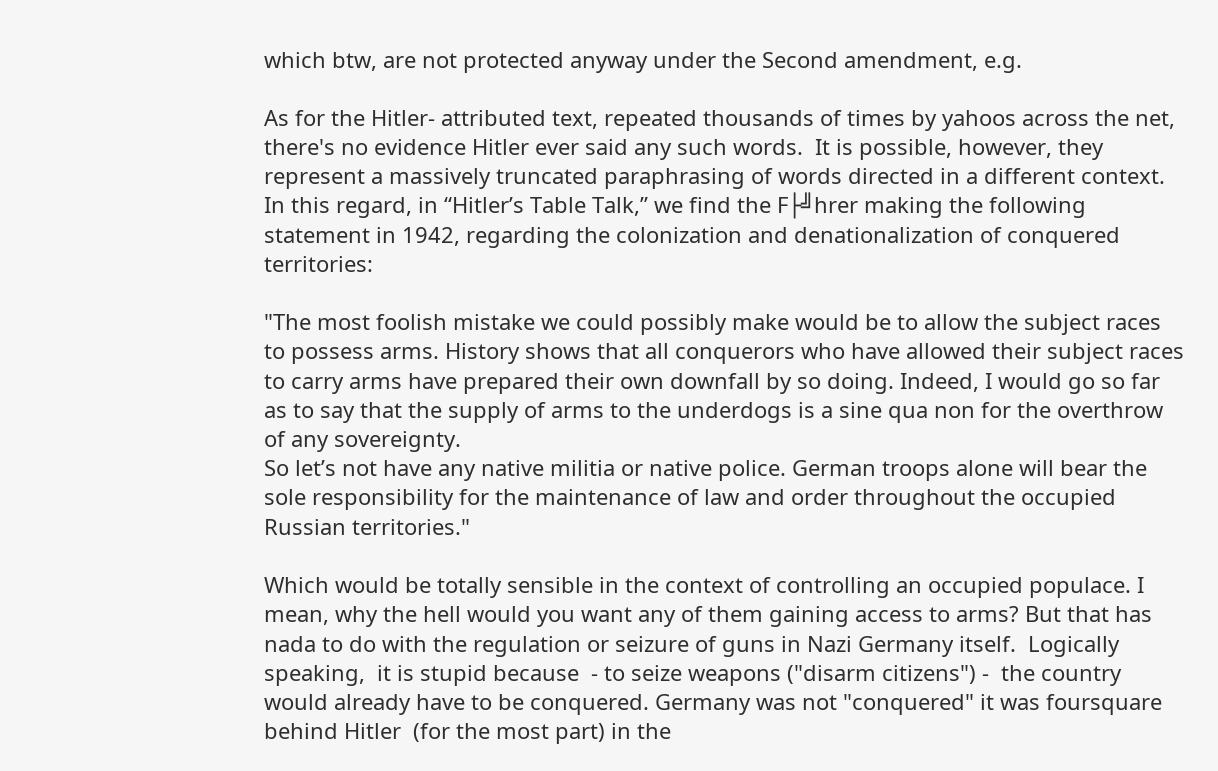which btw, are not protected anyway under the Second amendment, e.g.

As for the Hitler- attributed text, repeated thousands of times by yahoos across the net, there's no evidence Hitler ever said any such words.  It is possible, however, they represent a massively truncated paraphrasing of words directed in a different context. In this regard, in “Hitler’s Table Talk,” we find the F├╝hrer making the following statement in 1942, regarding the colonization and denationalization of conquered territories:

"The most foolish mistake we could possibly make would be to allow the subject races to possess arms. History shows that all conquerors who have allowed their subject races to carry arms have prepared their own downfall by so doing. Indeed, I would go so far as to say that the supply of arms to the underdogs is a sine qua non for the overthrow of any sovereignty.
So let’s not have any native militia or native police. German troops alone will bear the sole responsibility for the maintenance of law and order throughout the occupied Russian territories."

Which would be totally sensible in the context of controlling an occupied populace. I mean, why the hell would you want any of them gaining access to arms? But that has nada to do with the regulation or seizure of guns in Nazi Germany itself.  Logically speaking,  it is stupid because  - to seize weapons ("disarm citizens") -  the country would already have to be conquered. Germany was not "conquered" it was foursquare behind Hitler  (for the most part) in the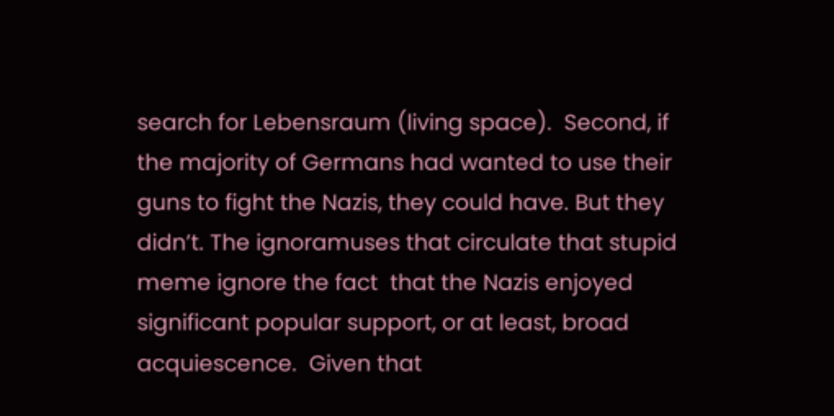search for Lebensraum (living space).  Second, if the majority of Germans had wanted to use their guns to fight the Nazis, they could have. But they didn’t. The ignoramuses that circulate that stupid meme ignore the fact  that the Nazis enjoyed significant popular support, or at least, broad acquiescence.  Given that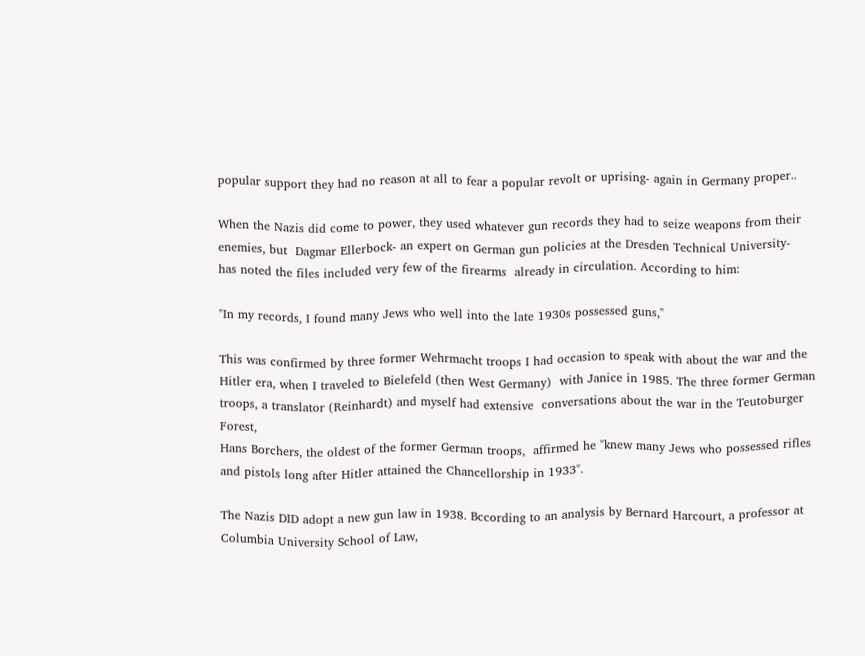popular support they had no reason at all to fear a popular revolt or uprising- again in Germany proper..

When the Nazis did come to power, they used whatever gun records they had to seize weapons from their enemies, but  Dagmar Ellerbock- an expert on German gun policies at the Dresden Technical University-   has noted the files included very few of the firearms  already in circulation. According to him:

"In my records, I found many Jews who well into the late 1930s possessed guns,"

This was confirmed by three former Wehrmacht troops I had occasion to speak with about the war and the Hitler era, when I traveled to Bielefeld (then West Germany)  with Janice in 1985. The three former German troops, a translator (Reinhardt) and myself had extensive  conversations about the war in the Teutoburger Forest,
Hans Borchers, the oldest of the former German troops,  affirmed he "knew many Jews who possessed rifles and pistols long after Hitler attained the Chancellorship in 1933".

The Nazis DID adopt a new gun law in 1938. Bccording to an analysis by Bernard Harcourt, a professor at Columbia University School of Law,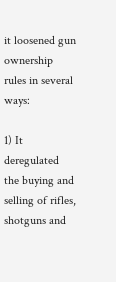it loosened gun ownership rules in several ways:

1) It deregulated the buying and selling of rifles, shotguns and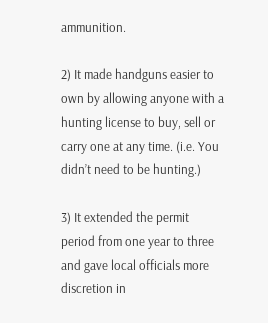ammunition.

2) It made handguns easier to own by allowing anyone with a hunting license to buy, sell or carry one at any time. (i.e. You didn’t need to be hunting.)

3) It extended the permit period from one year to three and gave local officials more discretion in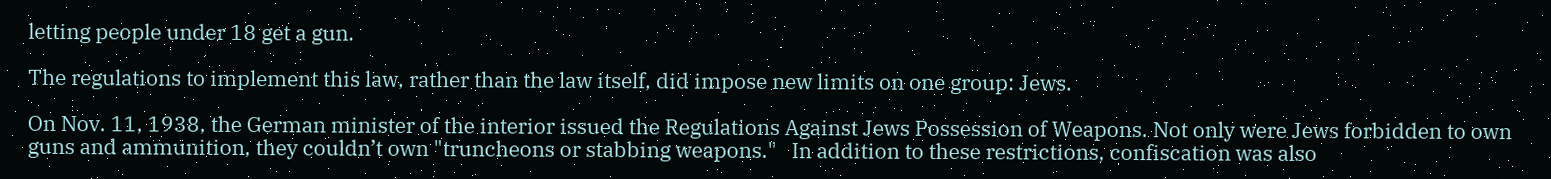letting people under 18 get a gun.

The regulations to implement this law, rather than the law itself, did impose new limits on one group: Jews.

On Nov. 11, 1938, the German minister of the interior issued the Regulations Against Jews Possession of Weapons. Not only were Jews forbidden to own guns and ammunition, they couldn’t own "truncheons or stabbing weapons."   In addition to these restrictions, confiscation was also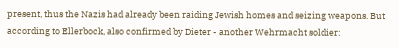present, thus the Nazis had already been raiding Jewish homes and seizing weapons. But according to Ellerbock, also confirmed by Dieter - another Wehrmacht soldier: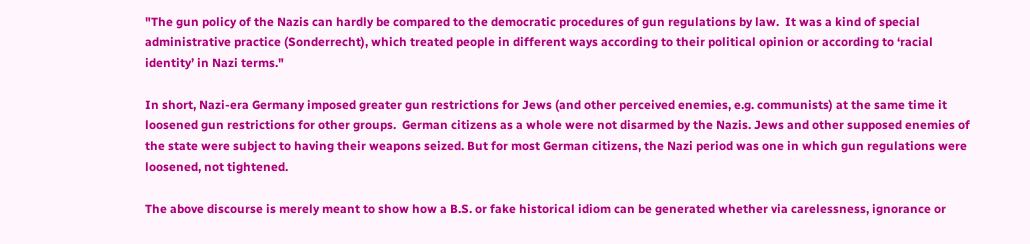"The gun policy of the Nazis can hardly be compared to the democratic procedures of gun regulations by law.  It was a kind of special administrative practice (Sonderrecht), which treated people in different ways according to their political opinion or according to ‘racial identity’ in Nazi terms."

In short, Nazi-era Germany imposed greater gun restrictions for Jews (and other perceived enemies, e.g. communists) at the same time it loosened gun restrictions for other groups.  German citizens as a whole were not disarmed by the Nazis. Jews and other supposed enemies of the state were subject to having their weapons seized. But for most German citizens, the Nazi period was one in which gun regulations were loosened, not tightened.

The above discourse is merely meant to show how a B.S. or fake historical idiom can be generated whether via carelessness, ignorance or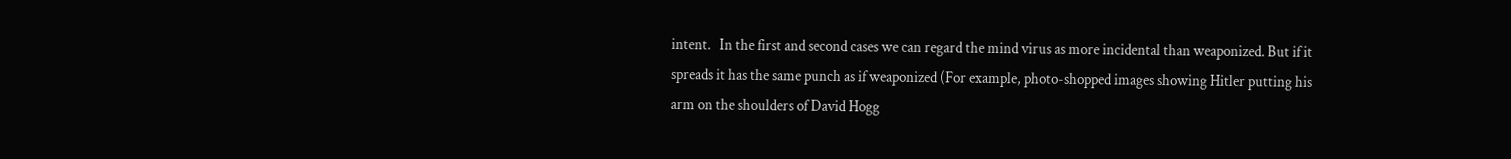intent.   In the first and second cases we can regard the mind virus as more incidental than weaponized. But if it spreads it has the same punch as if weaponized (For example, photo-shopped images showing Hitler putting his arm on the shoulders of David Hogg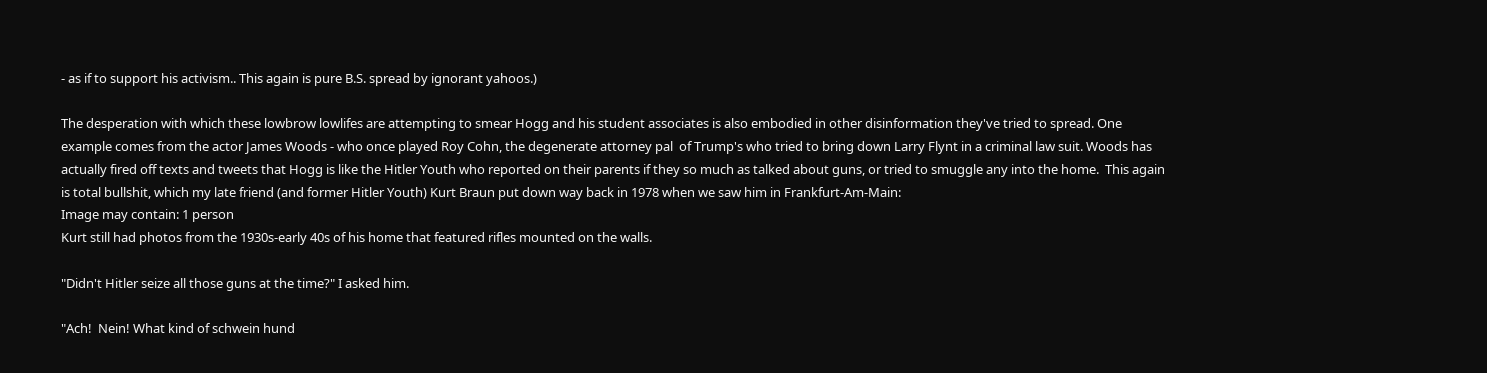- as if to support his activism.. This again is pure B.S. spread by ignorant yahoos.)

The desperation with which these lowbrow lowlifes are attempting to smear Hogg and his student associates is also embodied in other disinformation they've tried to spread. One example comes from the actor James Woods - who once played Roy Cohn, the degenerate attorney pal  of Trump's who tried to bring down Larry Flynt in a criminal law suit. Woods has actually fired off texts and tweets that Hogg is like the Hitler Youth who reported on their parents if they so much as talked about guns, or tried to smuggle any into the home.  This again is total bullshit, which my late friend (and former Hitler Youth) Kurt Braun put down way back in 1978 when we saw him in Frankfurt-Am-Main:
Image may contain: 1 person
Kurt still had photos from the 1930s-early 40s of his home that featured rifles mounted on the walls.

"Didn't Hitler seize all those guns at the time?" I asked him.

"Ach!  Nein! What kind of schwein hund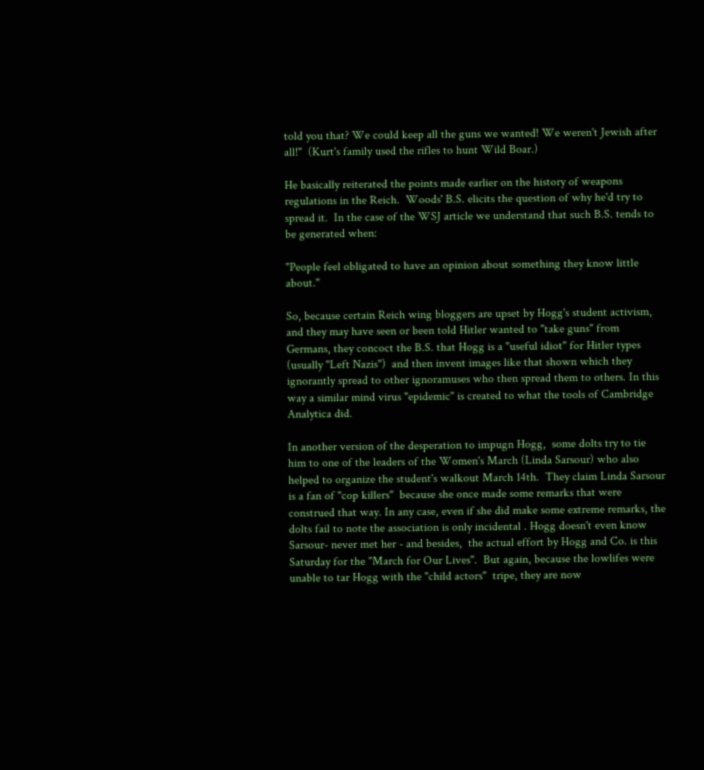told you that? We could keep all the guns we wanted! We weren't Jewish after all!"  (Kurt's family used the rifles to hunt Wild Boar.)

He basically reiterated the points made earlier on the history of weapons regulations in the Reich.  Woods' B.S. elicits the question of why he'd try to spread it.  In the case of the WSJ article we understand that such B.S. tends to be generated when:

"People feel obligated to have an opinion about something they know little about."

So, because certain Reich wing bloggers are upset by Hogg's student activism, and they may have seen or been told Hitler wanted to "take guns" from Germans, they concoct the B.S. that Hogg is a "useful idiot" for Hitler types (usually "Left Nazis")  and then invent images like that shown which they ignorantly spread to other ignoramuses who then spread them to others. In this way a similar mind virus "epidemic" is created to what the tools of Cambridge Analytica did.

In another version of the desperation to impugn Hogg,  some dolts try to tie him to one of the leaders of the Women's March (Linda Sarsour) who also helped to organize the student's walkout March 14th.  They claim Linda Sarsour is a fan of "cop killers"  because she once made some remarks that were construed that way. In any case, even if she did make some extreme remarks, the dolts fail to note the association is only incidental . Hogg doesn't even know Sarsour- never met her - and besides,  the actual effort by Hogg and Co. is this Saturday for the "March for Our Lives".  But again, because the lowlifes were unable to tar Hogg with the "child actors"  tripe, they are now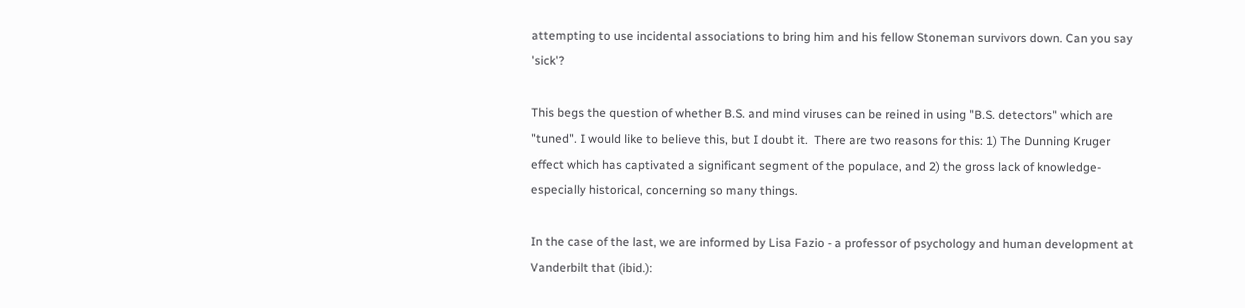attempting to use incidental associations to bring him and his fellow Stoneman survivors down. Can you say 'sick'?

This begs the question of whether B.S. and mind viruses can be reined in using "B.S. detectors" which are "tuned". I would like to believe this, but I doubt it.  There are two reasons for this: 1) The Dunning Kruger effect which has captivated a significant segment of the populace, and 2) the gross lack of knowledge- especially historical, concerning so many things.

In the case of the last, we are informed by Lisa Fazio - a professor of psychology and human development at Vanderbilt that (ibid.):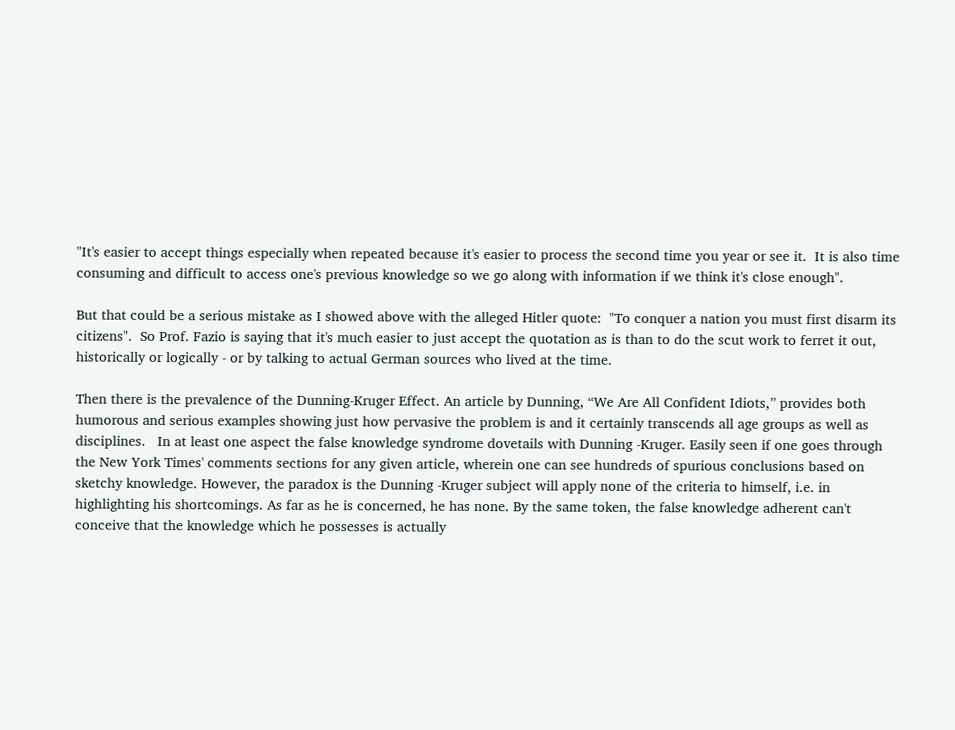"It's easier to accept things especially when repeated because it's easier to process the second time you year or see it.  It is also time consuming and difficult to access one's previous knowledge so we go along with information if we think it's close enough".

But that could be a serious mistake as I showed above with the alleged Hitler quote:  "To conquer a nation you must first disarm its citizens".  So Prof. Fazio is saying that it's much easier to just accept the quotation as is than to do the scut work to ferret it out, historically or logically - or by talking to actual German sources who lived at the time.

Then there is the prevalence of the Dunning-Kruger Effect. An article by Dunning, “We Are All Confident Idiots,” provides both humorous and serious examples showing just how pervasive the problem is and it certainly transcends all age groups as well as disciplines.   In at least one aspect the false knowledge syndrome dovetails with Dunning -Kruger. Easily seen if one goes through the New York Times' comments sections for any given article, wherein one can see hundreds of spurious conclusions based on sketchy knowledge. However, the paradox is the Dunning -Kruger subject will apply none of the criteria to himself, i.e. in highlighting his shortcomings. As far as he is concerned, he has none. By the same token, the false knowledge adherent can't conceive that the knowledge which he possesses is actually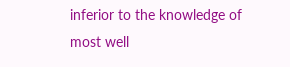inferior to the knowledge of most well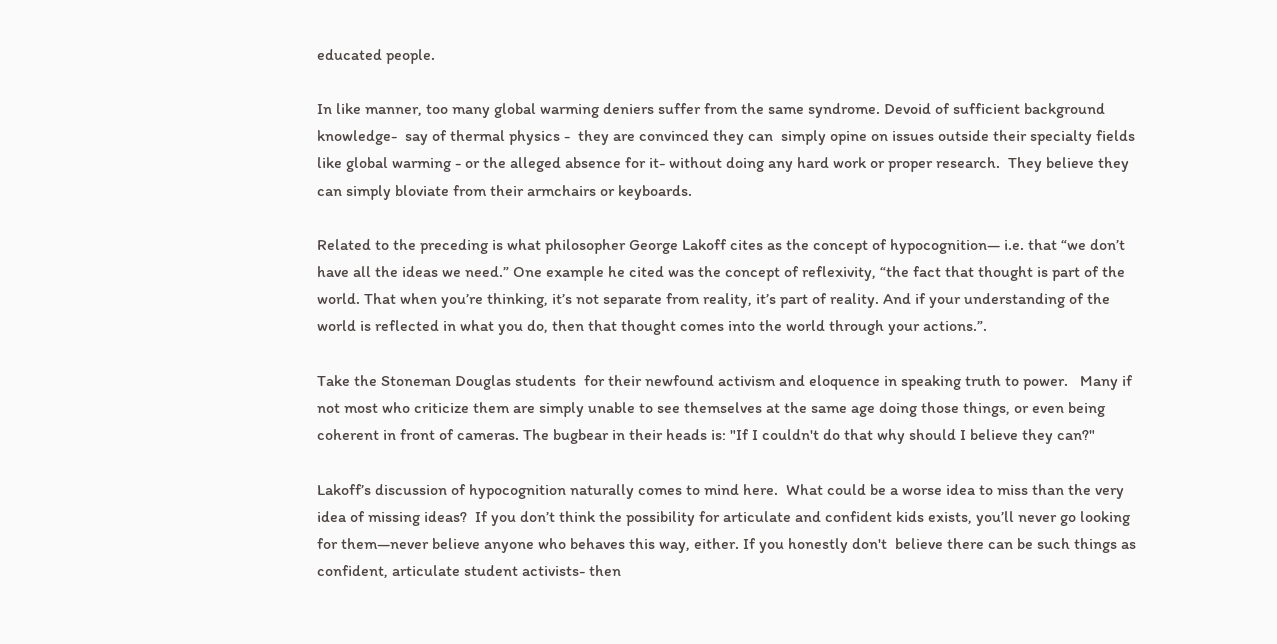educated people.

In like manner, too many global warming deniers suffer from the same syndrome. Devoid of sufficient background knowledge-  say of thermal physics -  they are convinced they can  simply opine on issues outside their specialty fields like global warming - or the alleged absence for it- without doing any hard work or proper research.  They believe they can simply bloviate from their armchairs or keyboards.

Related to the preceding is what philosopher George Lakoff cites as the concept of hypocognition— i.e. that “we don’t have all the ideas we need.” One example he cited was the concept of reflexivity, “the fact that thought is part of the world. That when you’re thinking, it’s not separate from reality, it’s part of reality. And if your understanding of the world is reflected in what you do, then that thought comes into the world through your actions.”.

Take the Stoneman Douglas students  for their newfound activism and eloquence in speaking truth to power.   Many if not most who criticize them are simply unable to see themselves at the same age doing those things, or even being coherent in front of cameras. The bugbear in their heads is: "If I couldn't do that why should I believe they can?"

Lakoff’s discussion of hypocognition naturally comes to mind here.  What could be a worse idea to miss than the very idea of missing ideas?  If you don’t think the possibility for articulate and confident kids exists, you’ll never go looking for them—never believe anyone who behaves this way, either. If you honestly don't  believe there can be such things as confident, articulate student activists- then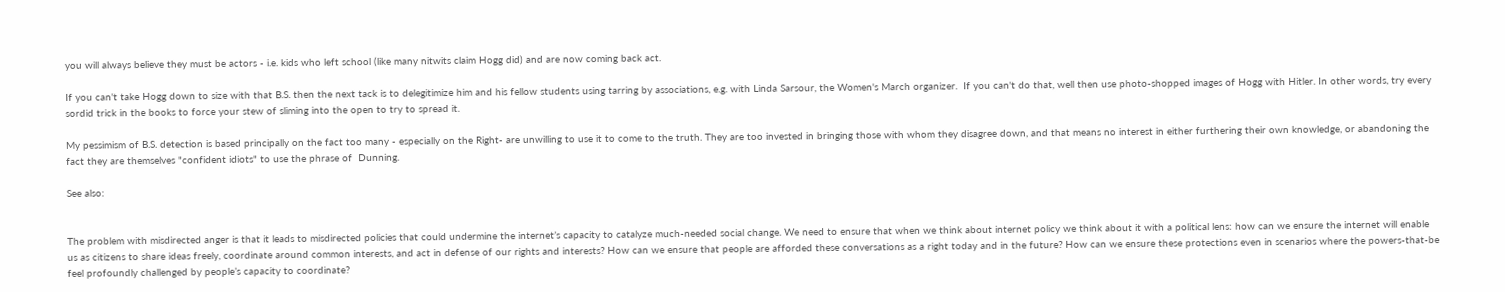you will always believe they must be actors - i.e. kids who left school (like many nitwits claim Hogg did) and are now coming back act.

If you can't take Hogg down to size with that B.S. then the next tack is to delegitimize him and his fellow students using tarring by associations, e.g. with Linda Sarsour, the Women's March organizer.  If you can't do that, well then use photo-shopped images of Hogg with Hitler. In other words, try every sordid trick in the books to force your stew of sliming into the open to try to spread it.

My pessimism of B.S. detection is based principally on the fact too many - especially on the Right- are unwilling to use it to come to the truth. They are too invested in bringing those with whom they disagree down, and that means no interest in either furthering their own knowledge, or abandoning the fact they are themselves "confident idiots" to use the phrase of  Dunning.

See also:


The problem with misdirected anger is that it leads to misdirected policies that could undermine the internet’s capacity to catalyze much-needed social change. We need to ensure that when we think about internet policy we think about it with a political lens: how can we ensure the internet will enable us as citizens to share ideas freely, coordinate around common interests, and act in defense of our rights and interests? How can we ensure that people are afforded these conversations as a right today and in the future? How can we ensure these protections even in scenarios where the powers-that-be feel profoundly challenged by people’s capacity to coordinate?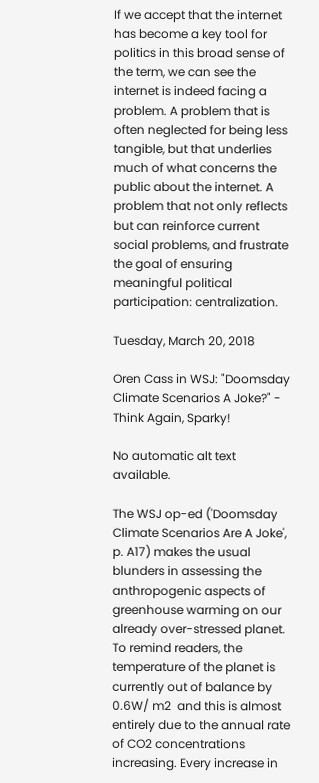If we accept that the internet has become a key tool for politics in this broad sense of the term, we can see the internet is indeed facing a problem. A problem that is often neglected for being less tangible, but that underlies much of what concerns the public about the internet. A problem that not only reflects but can reinforce current social problems, and frustrate the goal of ensuring meaningful political participation: centralization.

Tuesday, March 20, 2018

Oren Cass in WSJ: "Doomsday Climate Scenarios A Joke?" - Think Again, Sparky!

No automatic alt text available.

The WSJ op-ed ('Doomsday Climate Scenarios Are A Joke', p. A17) makes the usual blunders in assessing the anthropogenic aspects of greenhouse warming on our already over-stressed planet. To remind readers, the temperature of the planet is currently out of balance by 0.6W/ m2  and this is almost entirely due to the annual rate of CO2 concentrations increasing. Every increase in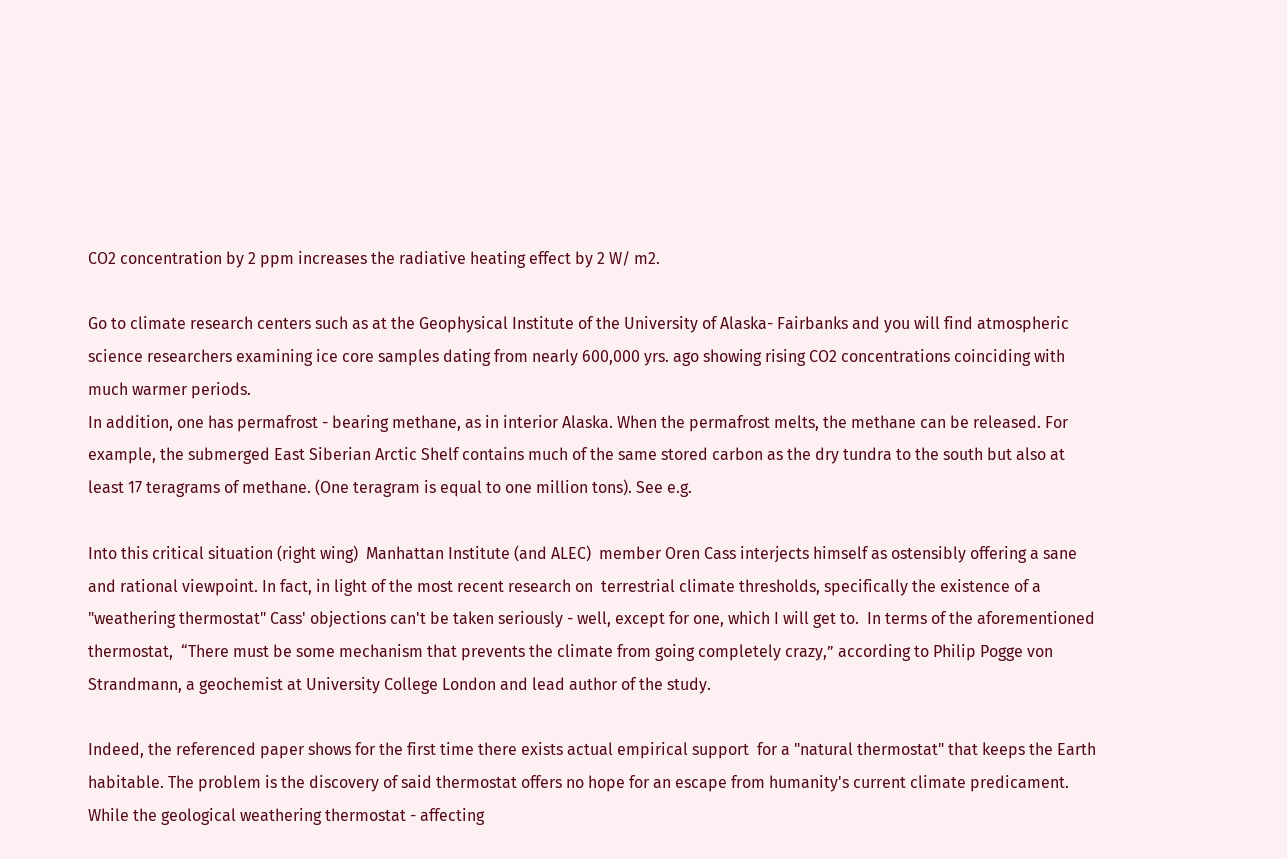CO2 concentration by 2 ppm increases the radiative heating effect by 2 W/ m2.

Go to climate research centers such as at the Geophysical Institute of the University of Alaska- Fairbanks and you will find atmospheric science researchers examining ice core samples dating from nearly 600,000 yrs. ago showing rising CO2 concentrations coinciding with much warmer periods.
In addition, one has permafrost - bearing methane, as in interior Alaska. When the permafrost melts, the methane can be released. For example, the submerged East Siberian Arctic Shelf contains much of the same stored carbon as the dry tundra to the south but also at least 17 teragrams of methane. (One teragram is equal to one million tons). See e.g.

Into this critical situation (right wing)  Manhattan Institute (and ALEC)  member Oren Cass interjects himself as ostensibly offering a sane and rational viewpoint. In fact, in light of the most recent research on  terrestrial climate thresholds, specifically the existence of a "weathering thermostat" Cass' objections can't be taken seriously - well, except for one, which I will get to.  In terms of the aforementioned thermostat,  “There must be some mechanism that prevents the climate from going completely crazy,” according to Philip Pogge von Strandmann, a geochemist at University College London and lead author of the study.

Indeed, the referenced paper shows for the first time there exists actual empirical support  for a "natural thermostat" that keeps the Earth habitable. The problem is the discovery of said thermostat offers no hope for an escape from humanity's current climate predicament.  While the geological weathering thermostat - affecting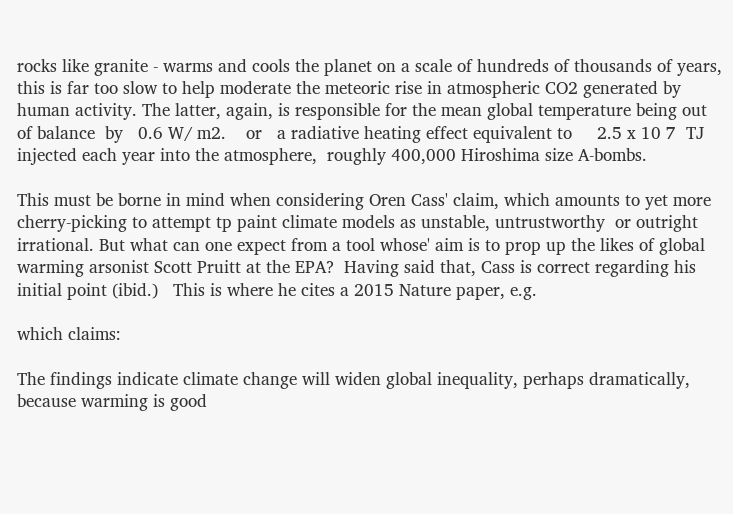rocks like granite - warms and cools the planet on a scale of hundreds of thousands of years, this is far too slow to help moderate the meteoric rise in atmospheric CO2 generated by human activity. The latter, again, is responsible for the mean global temperature being out of balance  by   0.6 W/ m2.    or   a radiative heating effect equivalent to     2.5 x 10 7  TJ injected each year into the atmosphere,  roughly 400,000 Hiroshima size A-bombs.

This must be borne in mind when considering Oren Cass' claim, which amounts to yet more cherry-picking to attempt tp paint climate models as unstable, untrustworthy  or outright irrational. But what can one expect from a tool whose' aim is to prop up the likes of global warming arsonist Scott Pruitt at the EPA?  Having said that, Cass is correct regarding his initial point (ibid.)   This is where he cites a 2015 Nature paper, e.g.

which claims:

The findings indicate climate change will widen global inequality, perhaps dramatically, because warming is good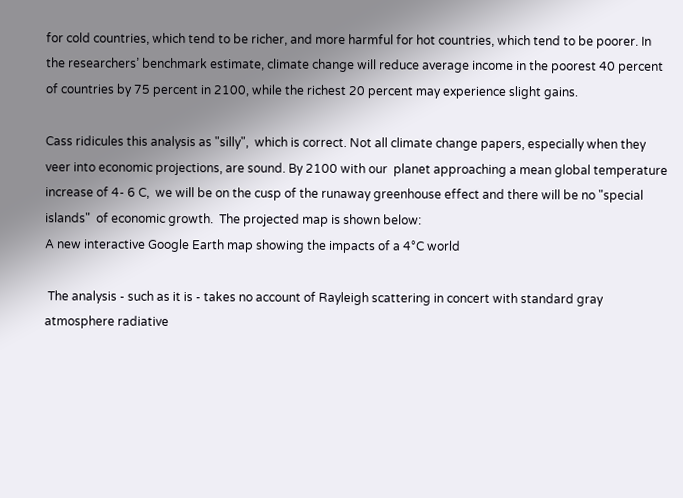for cold countries, which tend to be richer, and more harmful for hot countries, which tend to be poorer. In the researchers’ benchmark estimate, climate change will reduce average income in the poorest 40 percent of countries by 75 percent in 2100, while the richest 20 percent may experience slight gains.

Cass ridicules this analysis as "silly",  which is correct. Not all climate change papers, especially when they veer into economic projections, are sound. By 2100 with our  planet approaching a mean global temperature increase of 4- 6 C,  we will be on the cusp of the runaway greenhouse effect and there will be no "special islands"  of economic growth.  The projected map is shown below:
A new interactive Google Earth map showing the impacts of a 4°C world

 The analysis - such as it is - takes no account of Rayleigh scattering in concert with standard gray atmosphere radiative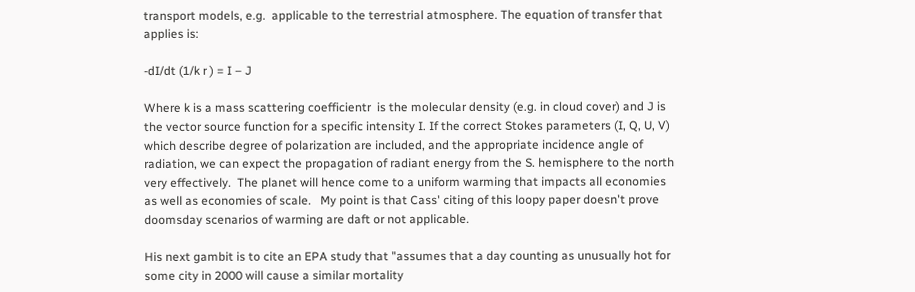transport models, e.g.  applicable to the terrestrial atmosphere. The equation of transfer that applies is:

-dI/dt (1/k r ) = I – J

Where k is a mass scattering coefficientr  is the molecular density (e.g. in cloud cover) and J is the vector source function for a specific intensity I. If the correct Stokes parameters (I, Q, U, V) which describe degree of polarization are included, and the appropriate incidence angle of radiation, we can expect the propagation of radiant energy from the S. hemisphere to the north very effectively.  The planet will hence come to a uniform warming that impacts all economies as well as economies of scale.   My point is that Cass' citing of this loopy paper doesn't prove doomsday scenarios of warming are daft or not applicable.

His next gambit is to cite an EPA study that "assumes that a day counting as unusually hot for some city in 2000 will cause a similar mortality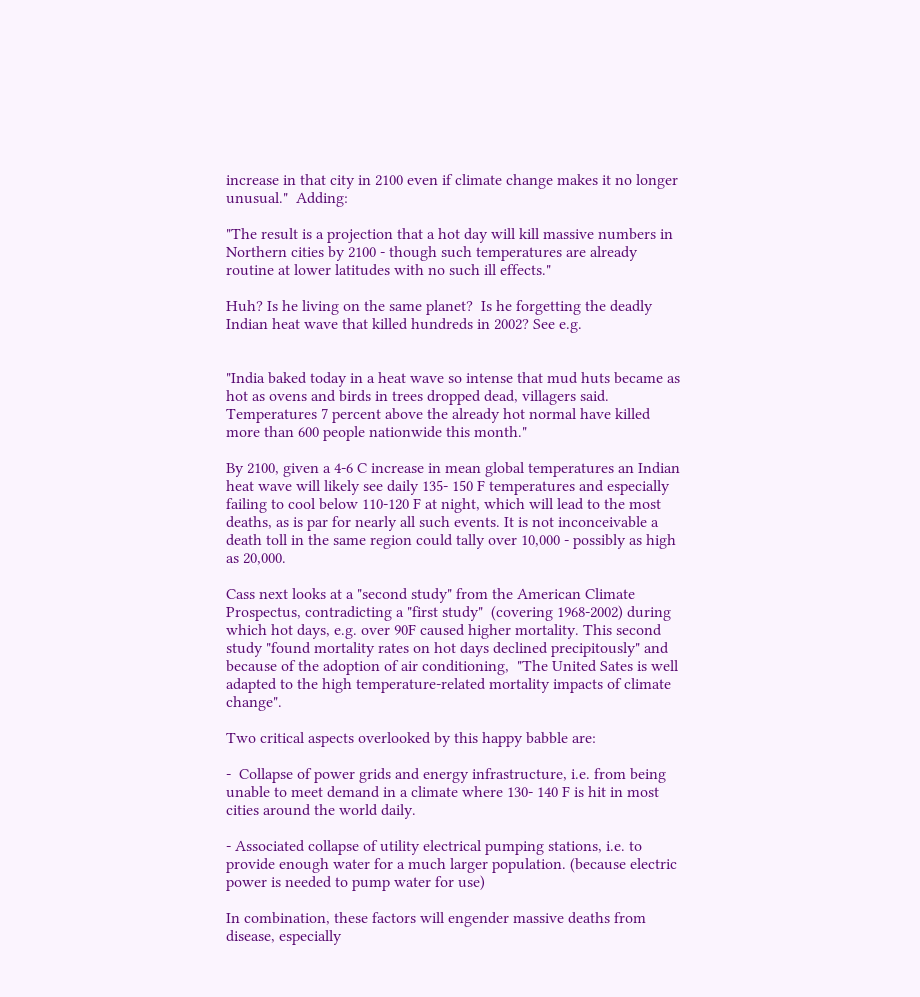increase in that city in 2100 even if climate change makes it no longer unusual."  Adding:

"The result is a projection that a hot day will kill massive numbers in Northern cities by 2100 - though such temperatures are already routine at lower latitudes with no such ill effects."

Huh? Is he living on the same planet?  Is he forgetting the deadly Indian heat wave that killed hundreds in 2002? See e.g.


"India baked today in a heat wave so intense that mud huts became as hot as ovens and birds in trees dropped dead, villagers said. Temperatures 7 percent above the already hot normal have killed more than 600 people nationwide this month."

By 2100, given a 4-6 C increase in mean global temperatures an Indian heat wave will likely see daily 135- 150 F temperatures and especially failing to cool below 110-120 F at night, which will lead to the most deaths, as is par for nearly all such events. It is not inconceivable a death toll in the same region could tally over 10,000 - possibly as high as 20,000.

Cass next looks at a "second study" from the American Climate Prospectus, contradicting a "first study"  (covering 1968-2002) during which hot days, e.g. over 90F caused higher mortality. This second study "found mortality rates on hot days declined precipitously" and because of the adoption of air conditioning,  "The United Sates is well adapted to the high temperature-related mortality impacts of climate change".

Two critical aspects overlooked by this happy babble are:

-  Collapse of power grids and energy infrastructure, i.e. from being unable to meet demand in a climate where 130- 140 F is hit in most cities around the world daily.

- Associated collapse of utility electrical pumping stations, i.e. to provide enough water for a much larger population. (because electric power is needed to pump water for use)

In combination, these factors will engender massive deaths from disease, especially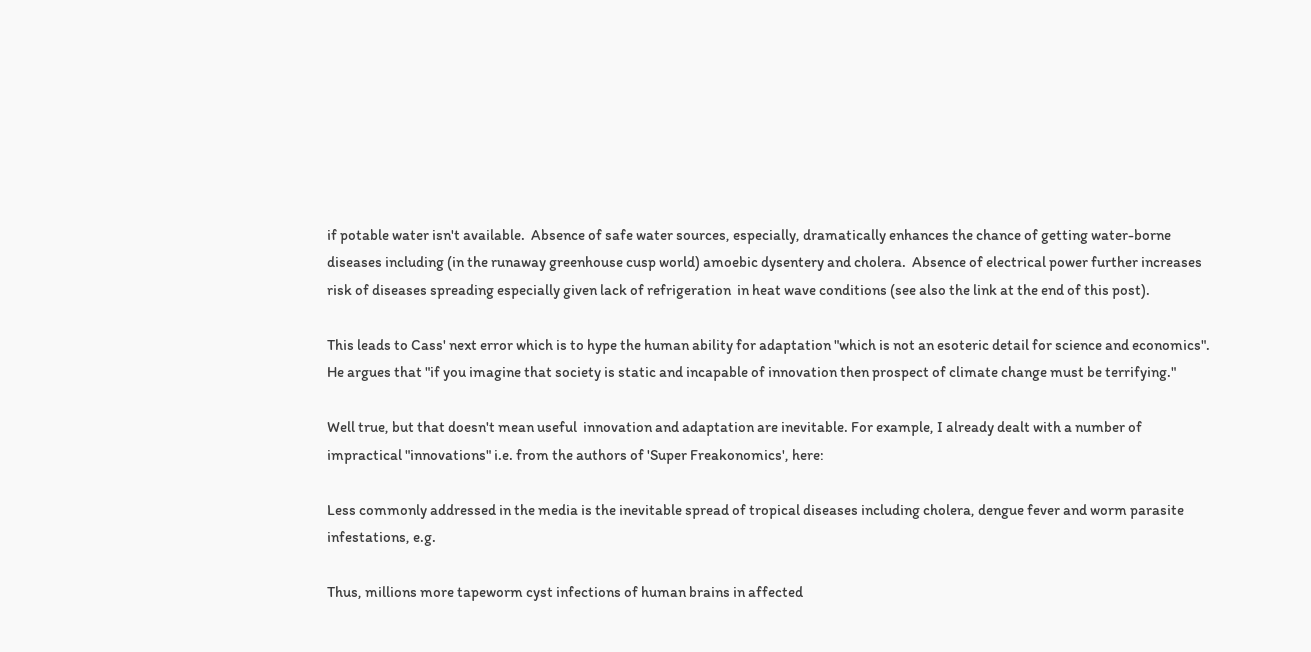if potable water isn't available.  Absence of safe water sources, especially, dramatically enhances the chance of getting water-borne diseases including (in the runaway greenhouse cusp world) amoebic dysentery and cholera.  Absence of electrical power further increases risk of diseases spreading especially given lack of refrigeration  in heat wave conditions (see also the link at the end of this post).

This leads to Cass' next error which is to hype the human ability for adaptation "which is not an esoteric detail for science and economics".   He argues that "if you imagine that society is static and incapable of innovation then prospect of climate change must be terrifying."

Well true, but that doesn't mean useful  innovation and adaptation are inevitable. For example, I already dealt with a number of impractical "innovations" i.e. from the authors of 'Super Freakonomics', here:

Less commonly addressed in the media is the inevitable spread of tropical diseases including cholera, dengue fever and worm parasite infestations, e.g.

Thus, millions more tapeworm cyst infections of human brains in affected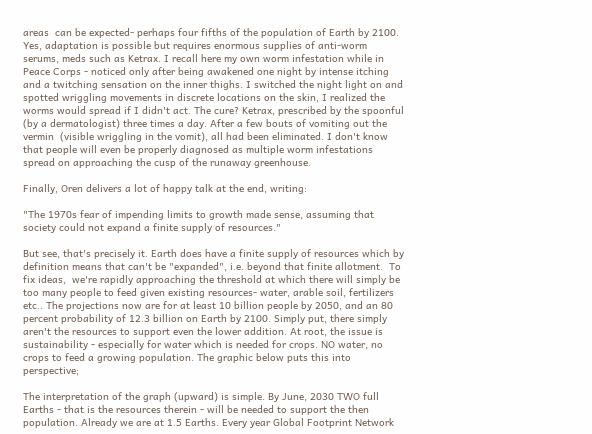areas  can be expected- perhaps four fifths of the population of Earth by 2100. Yes, adaptation is possible but requires enormous supplies of anti-worm serums, meds such as Ketrax. I recall here my own worm infestation while in Peace Corps - noticed only after being awakened one night by intense itching and a twitching sensation on the inner thighs. I switched the night light on and spotted wriggling movements in discrete locations on the skin, I realized the worms would spread if I didn't act. The cure? Ketrax, prescribed by the spoonful (by a dermatologist) three times a day. After a few bouts of vomiting out the vermin  (visible wriggling in the vomit), all had been eliminated. I don't know that people will even be properly diagnosed as multiple worm infestations spread on approaching the cusp of the runaway greenhouse.

Finally, Oren delivers a lot of happy talk at the end, writing:

"The 1970s fear of impending limits to growth made sense, assuming that society could not expand a finite supply of resources."

But see, that's precisely it. Earth does have a finite supply of resources which by definition means that can't be "expanded", i.e. beyond that finite allotment.  To fix ideas,  we're rapidly approaching the threshold at which there will simply be too many people to feed given existing resources- water, arable soil, fertilizers etc.. The projections now are for at least 10 billion people by 2050, and an 80 percent probability of 12.3 billion on Earth by 2100. Simply put, there simply aren't the resources to support even the lower addition. At root, the issue is sustainability - especially for water which is needed for crops. NO water, no crops to feed a growing population. The graphic below puts this into perspective;

The interpretation of the graph (upward) is simple. By June, 2030 TWO full Earths - that is the resources therein - will be needed to support the then population. Already we are at 1.5 Earths. Every year Global Footprint Network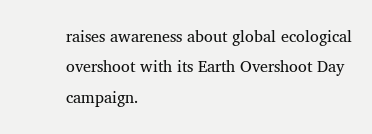raises awareness about global ecological overshoot with its Earth Overshoot Day campaign.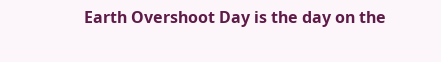Earth Overshoot Day is the day on the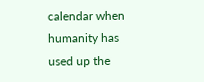calendar when humanity has used up the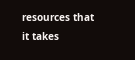resources that it takes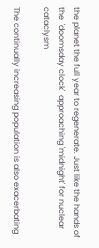the planet the full year to regenerate. Just like the hands of the  'doomsday clock'  approaching 'midnight' for nuclear cataclysm

The continually increasing population is also exacerbating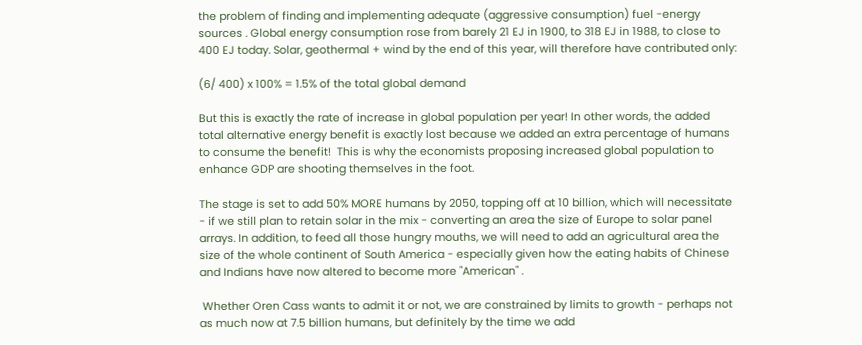the problem of finding and implementing adequate (aggressive consumption) fuel -energy sources . Global energy consumption rose from barely 21 EJ in 1900, to 318 EJ in 1988, to close to 400 EJ today. Solar, geothermal + wind by the end of this year, will therefore have contributed only:

(6/ 400) x 100% = 1.5% of the total global demand

But this is exactly the rate of increase in global population per year! In other words, the added total alternative energy benefit is exactly lost because we added an extra percentage of humans to consume the benefit!  This is why the economists proposing increased global population to enhance GDP are shooting themselves in the foot.

The stage is set to add 50% MORE humans by 2050, topping off at 10 billion, which will necessitate - if we still plan to retain solar in the mix - converting an area the size of Europe to solar panel arrays. In addition, to feed all those hungry mouths, we will need to add an agricultural area the size of the whole continent of South America - especially given how the eating habits of Chinese and Indians have now altered to become more "American" .

 Whether Oren Cass wants to admit it or not, we are constrained by limits to growth - perhaps not as much now at 7.5 billion humans, but definitely by the time we add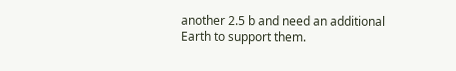another 2.5 b and need an additional Earth to support them.